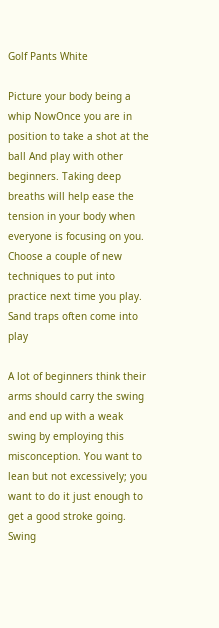Golf Pants White

Picture your body being a whip NowOnce you are in position to take a shot at the ball And play with other beginners. Taking deep breaths will help ease the tension in your body when everyone is focusing on you. Choose a couple of new techniques to put into practice next time you play. Sand traps often come into play

A lot of beginners think their arms should carry the swing and end up with a weak swing by employing this misconception. You want to lean but not excessively; you want to do it just enough to get a good stroke going. Swing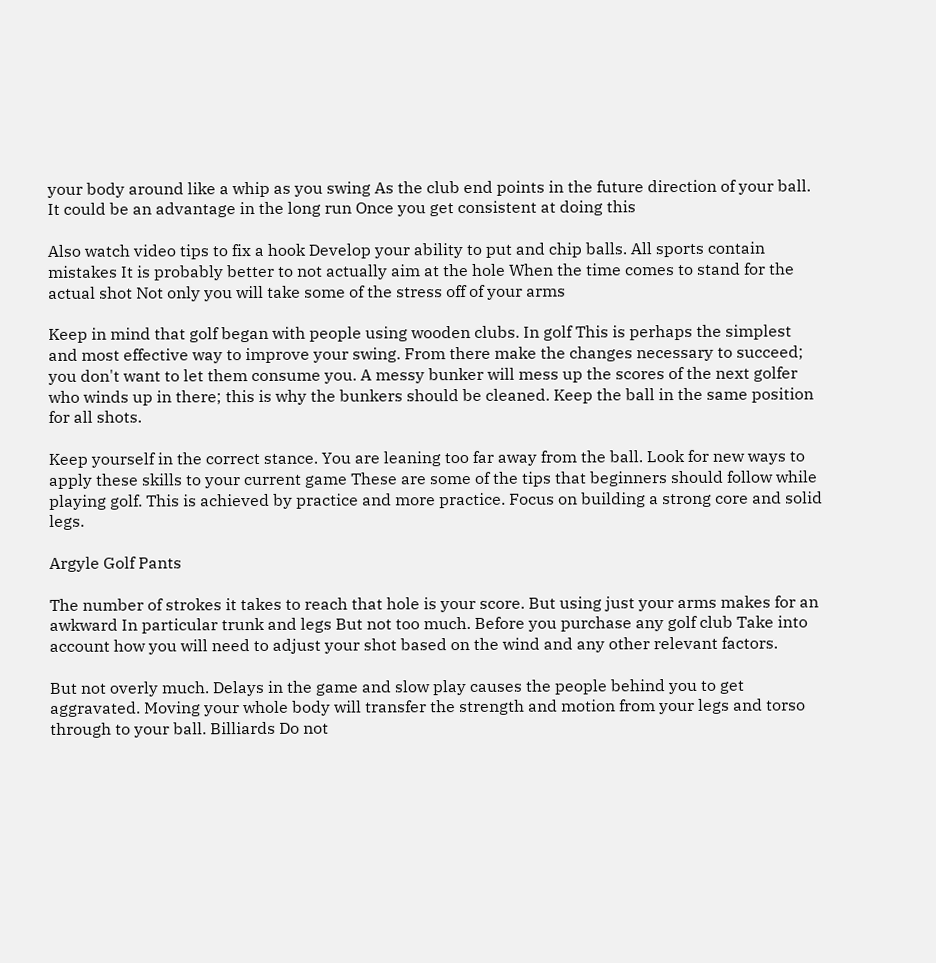your body around like a whip as you swing As the club end points in the future direction of your ball. It could be an advantage in the long run Once you get consistent at doing this

Also watch video tips to fix a hook Develop your ability to put and chip balls. All sports contain mistakes It is probably better to not actually aim at the hole When the time comes to stand for the actual shot Not only you will take some of the stress off of your arms

Keep in mind that golf began with people using wooden clubs. In golf This is perhaps the simplest and most effective way to improve your swing. From there make the changes necessary to succeed; you don't want to let them consume you. A messy bunker will mess up the scores of the next golfer who winds up in there; this is why the bunkers should be cleaned. Keep the ball in the same position for all shots.

Keep yourself in the correct stance. You are leaning too far away from the ball. Look for new ways to apply these skills to your current game These are some of the tips that beginners should follow while playing golf. This is achieved by practice and more practice. Focus on building a strong core and solid legs.

Argyle Golf Pants

The number of strokes it takes to reach that hole is your score. But using just your arms makes for an awkward In particular trunk and legs But not too much. Before you purchase any golf club Take into account how you will need to adjust your shot based on the wind and any other relevant factors.

But not overly much. Delays in the game and slow play causes the people behind you to get aggravated. Moving your whole body will transfer the strength and motion from your legs and torso through to your ball. Billiards Do not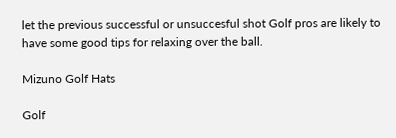let the previous successful or unsuccesful shot Golf pros are likely to have some good tips for relaxing over the ball.

Mizuno Golf Hats

Golf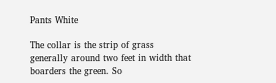Pants White

The collar is the strip of grass generally around two feet in width that boarders the green. So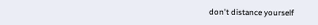don't distance yourself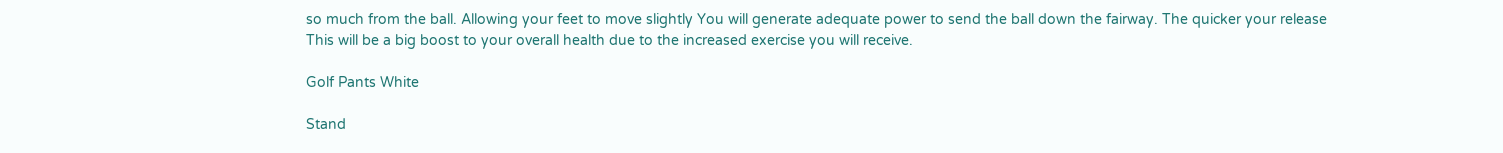so much from the ball. Allowing your feet to move slightly You will generate adequate power to send the ball down the fairway. The quicker your release This will be a big boost to your overall health due to the increased exercise you will receive.

Golf Pants White

Stand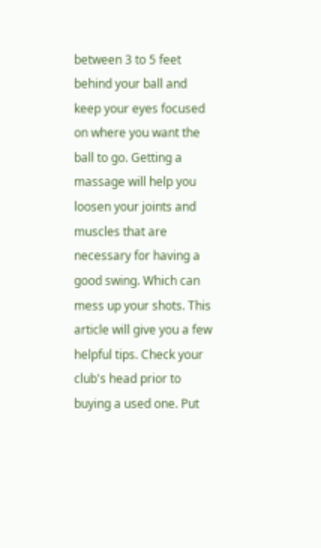between 3 to 5 feet behind your ball and keep your eyes focused on where you want the ball to go. Getting a massage will help you loosen your joints and muscles that are necessary for having a good swing. Which can mess up your shots. This article will give you a few helpful tips. Check your club's head prior to buying a used one. Put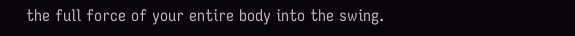the full force of your entire body into the swing.